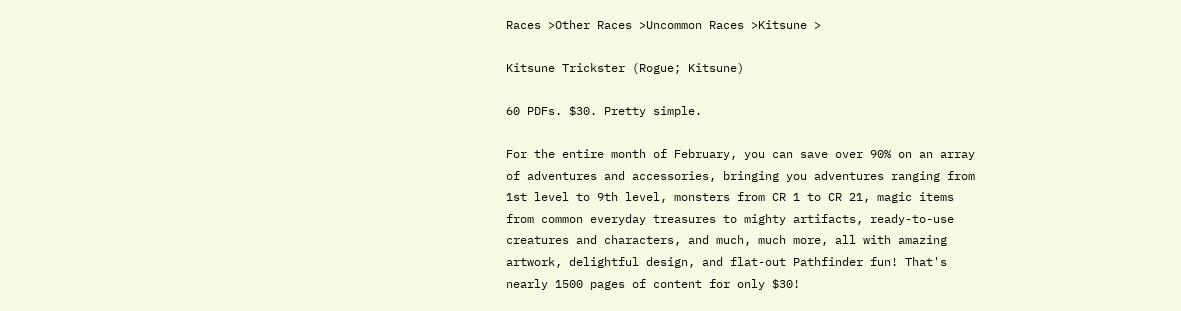Races >Other Races >Uncommon Races >Kitsune >

Kitsune Trickster (Rogue; Kitsune)

60 PDFs. $30. Pretty simple.

For the entire month of February, you can save over 90% on an array of adventures and accessories, bringing you adventures ranging from 1st level to 9th level, monsters from CR 1 to CR 21, magic items from common everyday treasures to mighty artifacts, ready-to-use creatures and characters, and much, much more, all with amazing artwork, delightful design, and flat-out Pathfinder fun! That's nearly 1500 pages of content for only $30!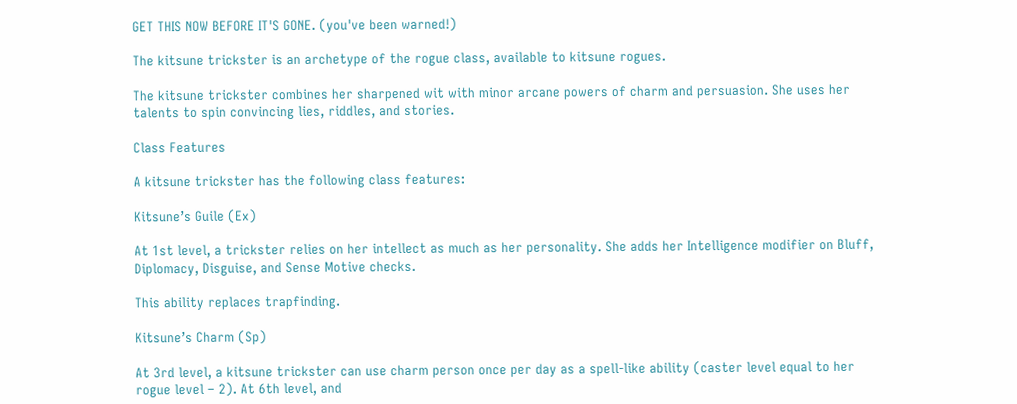GET THIS NOW BEFORE IT'S GONE. (you've been warned!)

The kitsune trickster is an archetype of the rogue class, available to kitsune rogues.

The kitsune trickster combines her sharpened wit with minor arcane powers of charm and persuasion. She uses her talents to spin convincing lies, riddles, and stories.

Class Features

A kitsune trickster has the following class features:

Kitsune’s Guile (Ex)

At 1st level, a trickster relies on her intellect as much as her personality. She adds her Intelligence modifier on Bluff, Diplomacy, Disguise, and Sense Motive checks.

This ability replaces trapfinding.

Kitsune’s Charm (Sp)

At 3rd level, a kitsune trickster can use charm person once per day as a spell-like ability (caster level equal to her rogue level – 2). At 6th level, and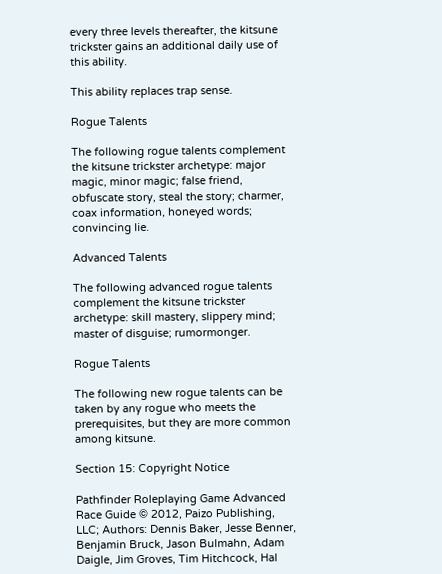every three levels thereafter, the kitsune trickster gains an additional daily use of this ability.

This ability replaces trap sense.

Rogue Talents

The following rogue talents complement the kitsune trickster archetype: major magic, minor magic; false friend, obfuscate story, steal the story; charmer, coax information, honeyed words; convincing lie.

Advanced Talents

The following advanced rogue talents complement the kitsune trickster archetype: skill mastery, slippery mind; master of disguise; rumormonger.

Rogue Talents

The following new rogue talents can be taken by any rogue who meets the prerequisites, but they are more common among kitsune.

Section 15: Copyright Notice

Pathfinder Roleplaying Game Advanced Race Guide © 2012, Paizo Publishing, LLC; Authors: Dennis Baker, Jesse Benner, Benjamin Bruck, Jason Bulmahn, Adam Daigle, Jim Groves, Tim Hitchcock, Hal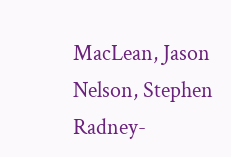MacLean, Jason Nelson, Stephen Radney-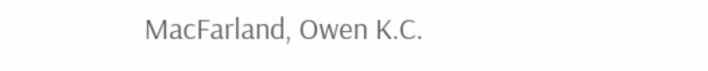MacFarland, Owen K.C.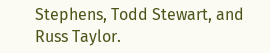Stephens, Todd Stewart, and Russ Taylor.